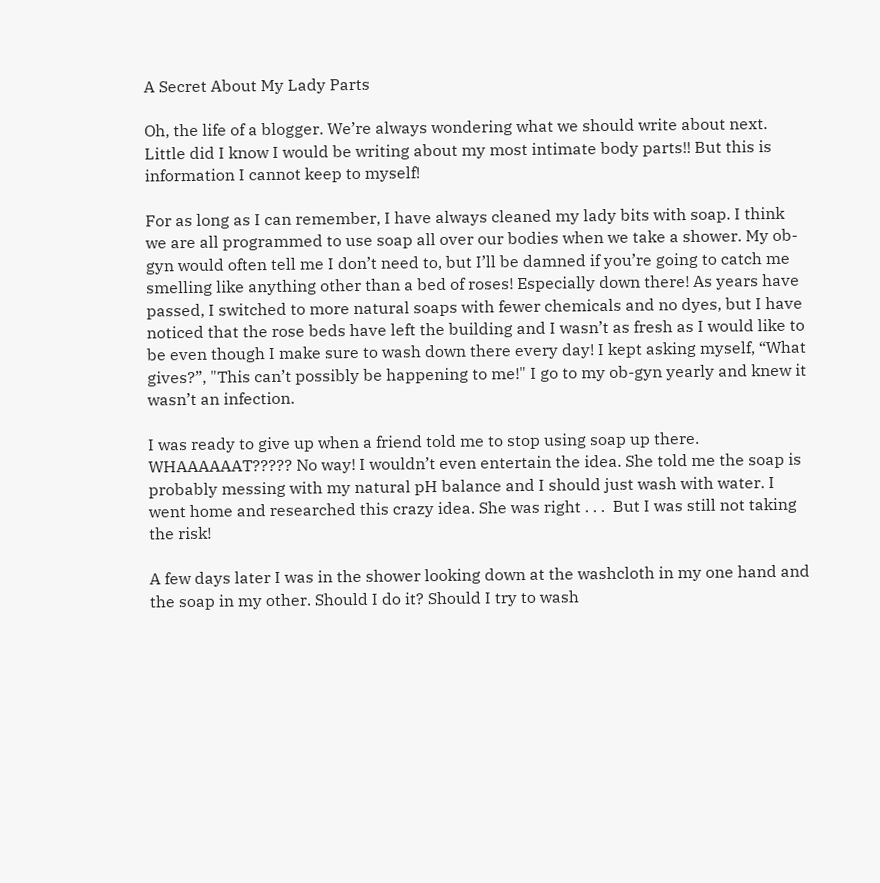A Secret About My Lady Parts

Oh, the life of a blogger. We’re always wondering what we should write about next. Little did I know I would be writing about my most intimate body parts!! But this is information I cannot keep to myself!

For as long as I can remember, I have always cleaned my lady bits with soap. I think we are all programmed to use soap all over our bodies when we take a shower. My ob-gyn would often tell me I don’t need to, but I’ll be damned if you’re going to catch me smelling like anything other than a bed of roses! Especially down there! As years have passed, I switched to more natural soaps with fewer chemicals and no dyes, but I have noticed that the rose beds have left the building and I wasn’t as fresh as I would like to be even though I make sure to wash down there every day! I kept asking myself, “What gives?”, "This can’t possibly be happening to me!" I go to my ob-gyn yearly and knew it wasn’t an infection.

I was ready to give up when a friend told me to stop using soap up there. WHAAAAAAT????? No way! I wouldn’t even entertain the idea. She told me the soap is probably messing with my natural pH balance and I should just wash with water. I went home and researched this crazy idea. She was right . . .  But I was still not taking the risk!

A few days later I was in the shower looking down at the washcloth in my one hand and the soap in my other. Should I do it? Should I try to wash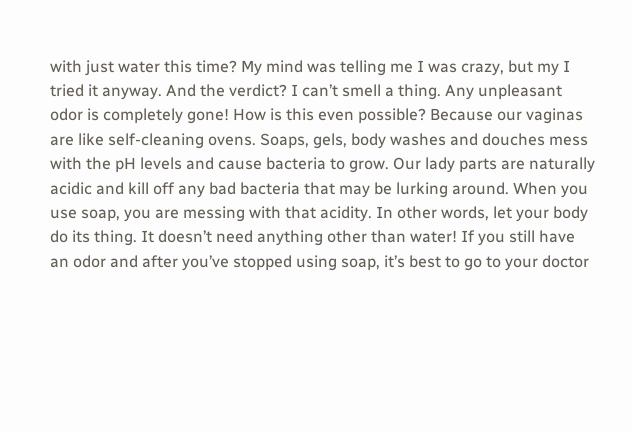with just water this time? My mind was telling me I was crazy, but my I tried it anyway. And the verdict? I can’t smell a thing. Any unpleasant odor is completely gone! How is this even possible? Because our vaginas are like self-cleaning ovens. Soaps, gels, body washes and douches mess with the pH levels and cause bacteria to grow. Our lady parts are naturally acidic and kill off any bad bacteria that may be lurking around. When you use soap, you are messing with that acidity. In other words, let your body do its thing. It doesn’t need anything other than water! If you still have an odor and after you’ve stopped using soap, it’s best to go to your doctor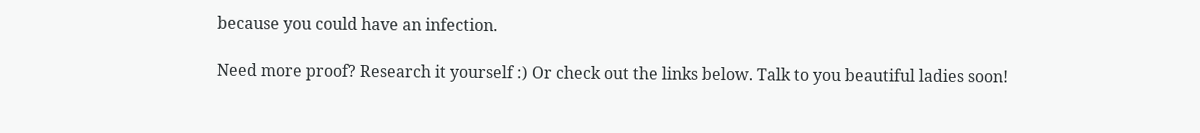because you could have an infection.

Need more proof? Research it yourself :) Or check out the links below. Talk to you beautiful ladies soon!